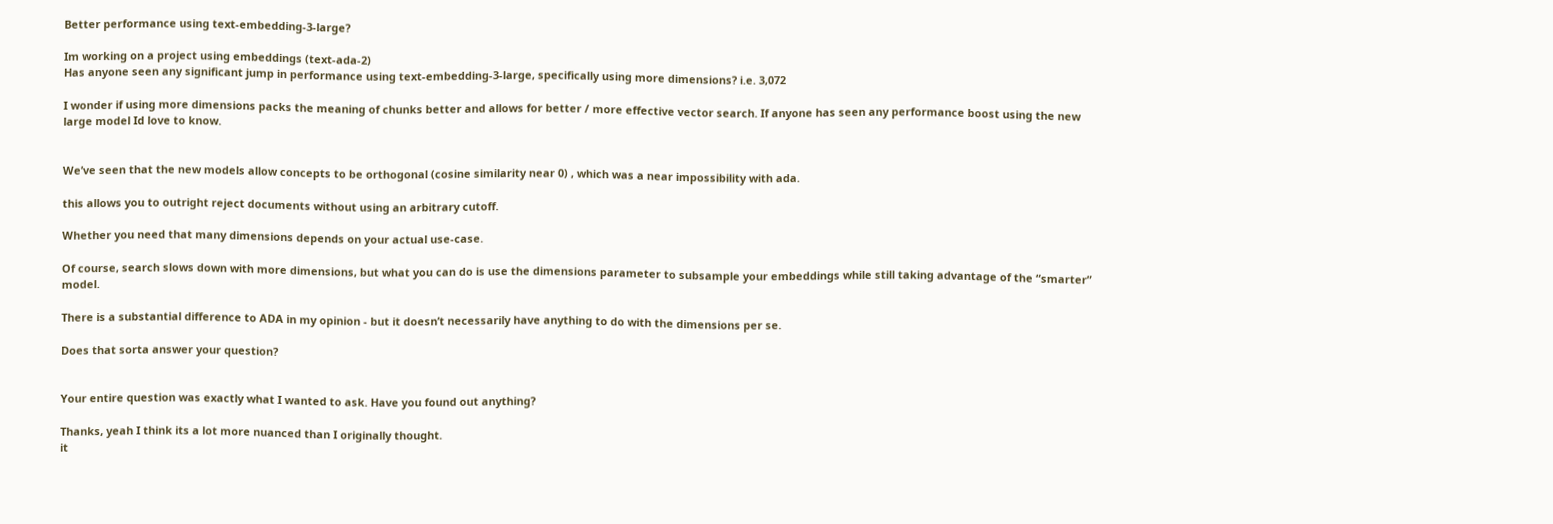Better performance using text-embedding-3-large?

Im working on a project using embeddings (text-ada-2)
Has anyone seen any significant jump in performance using text-embedding-3-large, specifically using more dimensions? i.e. 3,072

I wonder if using more dimensions packs the meaning of chunks better and allows for better / more effective vector search. If anyone has seen any performance boost using the new large model Id love to know.


We’ve seen that the new models allow concepts to be orthogonal (cosine similarity near 0) , which was a near impossibility with ada.

this allows you to outright reject documents without using an arbitrary cutoff.

Whether you need that many dimensions depends on your actual use-case.

Of course, search slows down with more dimensions, but what you can do is use the dimensions parameter to subsample your embeddings while still taking advantage of the “smarter” model.

There is a substantial difference to ADA in my opinion - but it doesn’t necessarily have anything to do with the dimensions per se.

Does that sorta answer your question?


Your entire question was exactly what I wanted to ask. Have you found out anything?

Thanks, yeah I think its a lot more nuanced than I originally thought.
it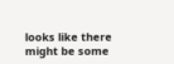looks like there might be some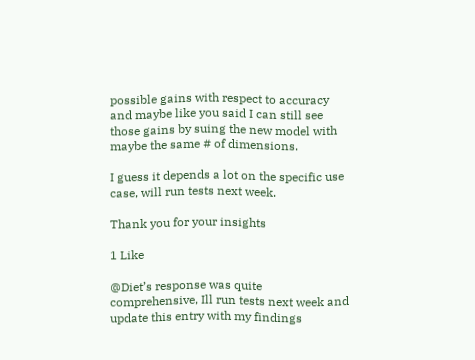possible gains with respect to accuracy and maybe like you said I can still see those gains by suing the new model with maybe the same # of dimensions.

I guess it depends a lot on the specific use case, will run tests next week.

Thank you for your insights

1 Like

@Diet’s response was quite comprehensive, Ill run tests next week and update this entry with my findings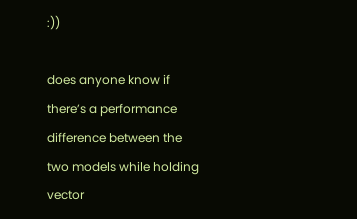:))

does anyone know if there’s a performance difference between the two models while holding vector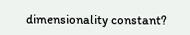dimensionality constant?